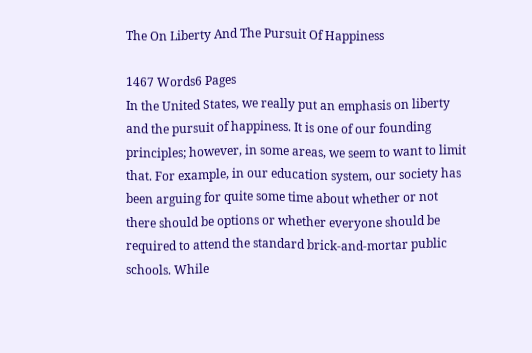The On Liberty And The Pursuit Of Happiness

1467 Words6 Pages
In the United States, we really put an emphasis on liberty and the pursuit of happiness. It is one of our founding principles; however, in some areas, we seem to want to limit that. For example, in our education system, our society has been arguing for quite some time about whether or not there should be options or whether everyone should be required to attend the standard brick-and-mortar public schools. While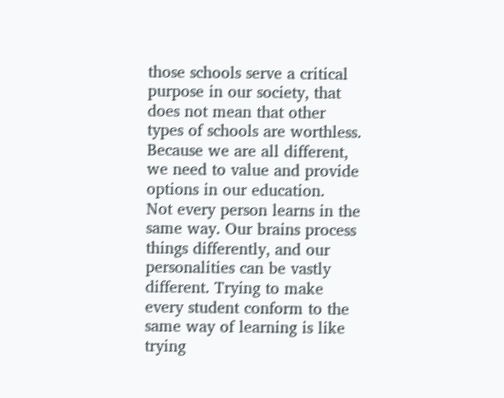those schools serve a critical purpose in our society, that does not mean that other types of schools are worthless. Because we are all different, we need to value and provide options in our education.
Not every person learns in the same way. Our brains process things differently, and our personalities can be vastly different. Trying to make every student conform to the same way of learning is like trying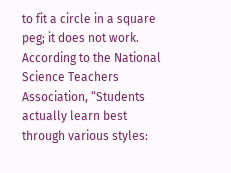to fit a circle in a square peg; it does not work. According to the National Science Teachers Association, “Students actually learn best through various styles: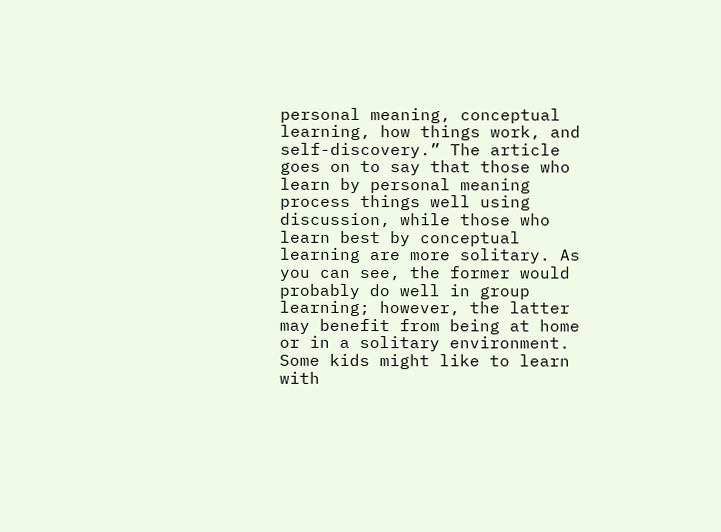personal meaning, conceptual learning, how things work, and self-discovery.” The article goes on to say that those who learn by personal meaning process things well using discussion, while those who learn best by conceptual learning are more solitary. As you can see, the former would probably do well in group learning; however, the latter may benefit from being at home or in a solitary environment. Some kids might like to learn with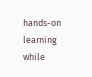hands-on learning while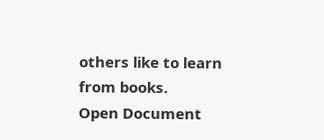others like to learn from books.
Open Document